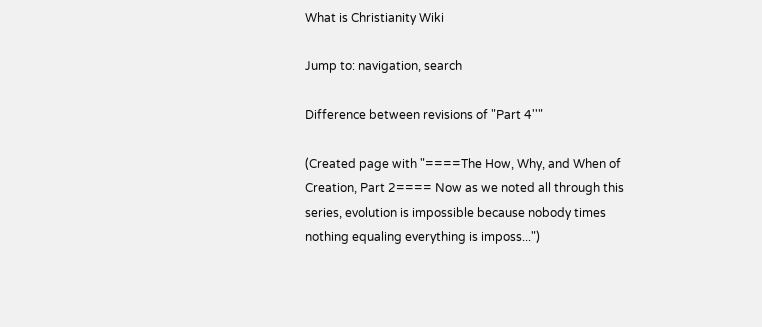What is Christianity Wiki

Jump to: navigation, search

Difference between revisions of "Part 4''"

(Created page with "====The How, Why, and When of Creation, Part 2==== Now as we noted all through this series, evolution is impossible because nobody times nothing equaling everything is imposs...")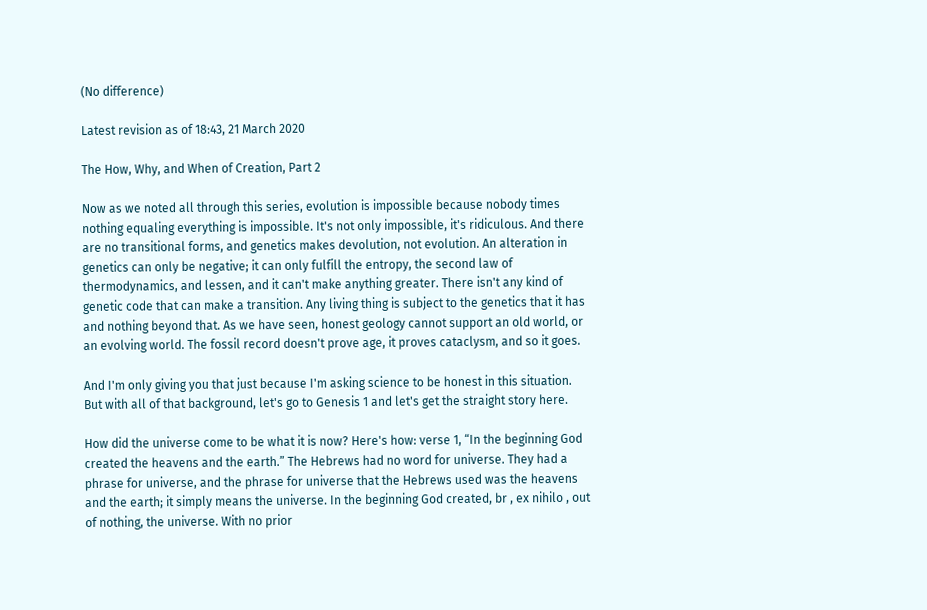(No difference)

Latest revision as of 18:43, 21 March 2020

The How, Why, and When of Creation, Part 2

Now as we noted all through this series, evolution is impossible because nobody times nothing equaling everything is impossible. It's not only impossible, it's ridiculous. And there are no transitional forms, and genetics makes devolution, not evolution. An alteration in genetics can only be negative; it can only fulfill the entropy, the second law of thermodynamics, and lessen, and it can't make anything greater. There isn't any kind of genetic code that can make a transition. Any living thing is subject to the genetics that it has and nothing beyond that. As we have seen, honest geology cannot support an old world, or an evolving world. The fossil record doesn't prove age, it proves cataclysm, and so it goes.

And I'm only giving you that just because I'm asking science to be honest in this situation. But with all of that background, let's go to Genesis 1 and let's get the straight story here.

How did the universe come to be what it is now? Here's how: verse 1, “In the beginning God created the heavens and the earth.” The Hebrews had no word for universe. They had a phrase for universe, and the phrase for universe that the Hebrews used was the heavens and the earth; it simply means the universe. In the beginning God created, br , ex nihilo , out of nothing, the universe. With no prior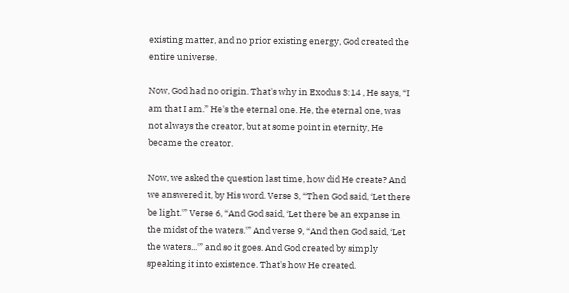existing matter, and no prior existing energy, God created the entire universe.

Now, God had no origin. That's why in Exodus 3:14 , He says, “I am that I am.” He's the eternal one. He, the eternal one, was not always the creator, but at some point in eternity, He became the creator.

Now, we asked the question last time, how did He create? And we answered it, by His word. Verse 3, “Then God said, ‘Let there be light.'” Verse 6, “And God said, ‘Let there be an expanse in the midst of the waters.'” And verse 9, “And then God said, ‘Let the waters...'” and so it goes. And God created by simply speaking it into existence. That's how He created.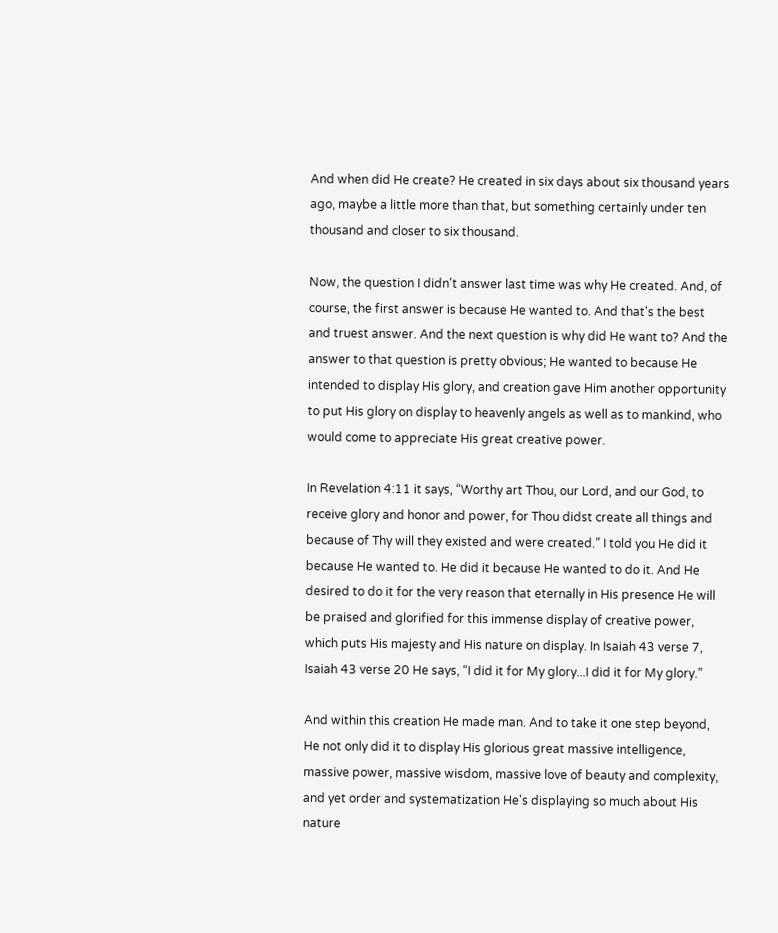And when did He create? He created in six days about six thousand years ago, maybe a little more than that, but something certainly under ten thousand and closer to six thousand.

Now, the question I didn't answer last time was why He created. And, of course, the first answer is because He wanted to. And that's the best and truest answer. And the next question is why did He want to? And the answer to that question is pretty obvious; He wanted to because He intended to display His glory, and creation gave Him another opportunity to put His glory on display to heavenly angels as well as to mankind, who would come to appreciate His great creative power.

In Revelation 4:11 it says, “Worthy art Thou, our Lord, and our God, to receive glory and honor and power, for Thou didst create all things and because of Thy will they existed and were created.” I told you He did it because He wanted to. He did it because He wanted to do it. And He desired to do it for the very reason that eternally in His presence He will be praised and glorified for this immense display of creative power, which puts His majesty and His nature on display. In Isaiah 43 verse 7, Isaiah 43 verse 20 He says, “I did it for My glory...I did it for My glory.”

And within this creation He made man. And to take it one step beyond, He not only did it to display His glorious great massive intelligence, massive power, massive wisdom, massive love of beauty and complexity, and yet order and systematization He's displaying so much about His nature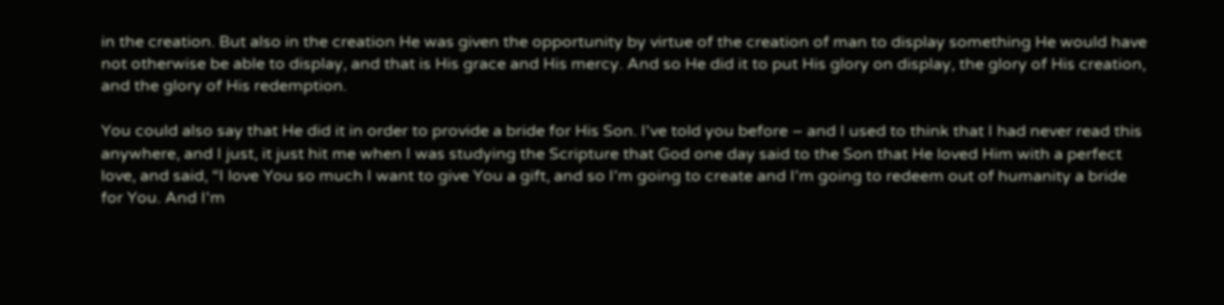in the creation. But also in the creation He was given the opportunity by virtue of the creation of man to display something He would have not otherwise be able to display, and that is His grace and His mercy. And so He did it to put His glory on display, the glory of His creation, and the glory of His redemption.

You could also say that He did it in order to provide a bride for His Son. I've told you before – and I used to think that I had never read this anywhere, and I just, it just hit me when I was studying the Scripture that God one day said to the Son that He loved Him with a perfect love, and said, “I love You so much I want to give You a gift, and so I'm going to create and I'm going to redeem out of humanity a bride for You. And I'm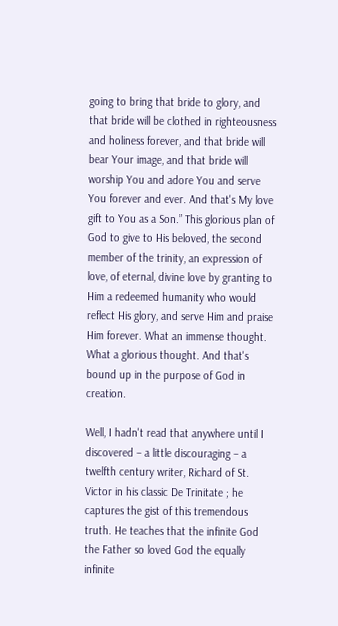going to bring that bride to glory, and that bride will be clothed in righteousness and holiness forever, and that bride will bear Your image, and that bride will worship You and adore You and serve You forever and ever. And that's My love gift to You as a Son.” This glorious plan of God to give to His beloved, the second member of the trinity, an expression of love, of eternal, divine love by granting to Him a redeemed humanity who would reflect His glory, and serve Him and praise Him forever. What an immense thought. What a glorious thought. And that's bound up in the purpose of God in creation.

Well, I hadn't read that anywhere until I discovered – a little discouraging – a twelfth century writer, Richard of St. Victor in his classic De Trinitate ; he captures the gist of this tremendous truth. He teaches that the infinite God the Father so loved God the equally infinite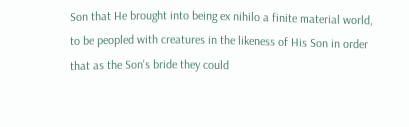Son that He brought into being ex nihilo a finite material world, to be peopled with creatures in the likeness of His Son in order that as the Son's bride they could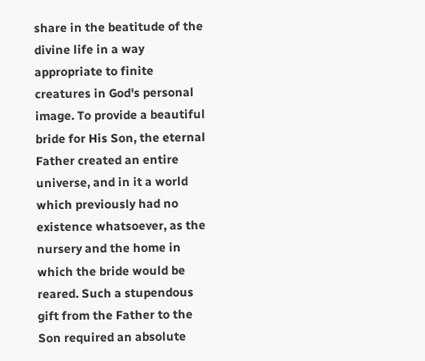share in the beatitude of the divine life in a way appropriate to finite creatures in God's personal image. To provide a beautiful bride for His Son, the eternal Father created an entire universe, and in it a world which previously had no existence whatsoever, as the nursery and the home in which the bride would be reared. Such a stupendous gift from the Father to the Son required an absolute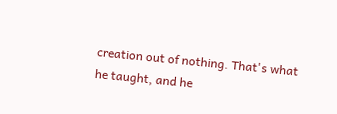creation out of nothing. That's what he taught, and he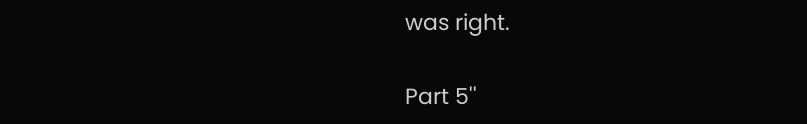was right.

Part 5''